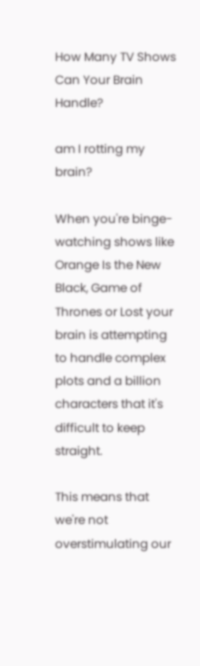How Many TV Shows Can Your Brain Handle?

am I rotting my brain?

When you're binge-watching shows like Orange Is the New Black, Game of Thrones or Lost your brain is attempting to handle complex plots and a billion characters that it's difficult to keep straight.

This means that we're not overstimulating our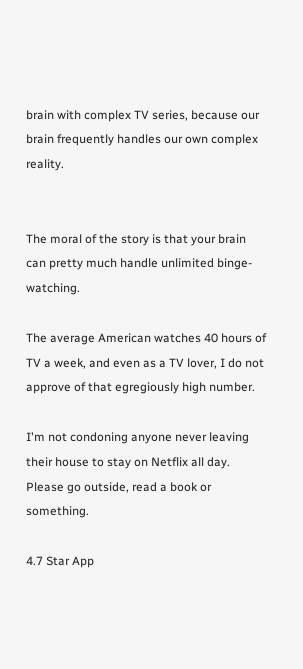brain with complex TV series, because our brain frequently handles our own complex reality.


The moral of the story is that your brain can pretty much handle unlimited binge-watching.

The average American watches 40 hours of TV a week, and even as a TV lover, I do not approve of that egregiously high number.

I'm not condoning anyone never leaving their house to stay on Netflix all day. Please go outside, read a book or something.

4.7 Star App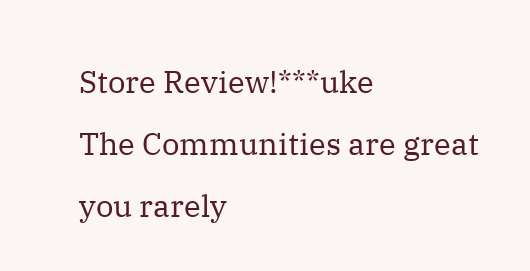Store Review!***uke
The Communities are great you rarely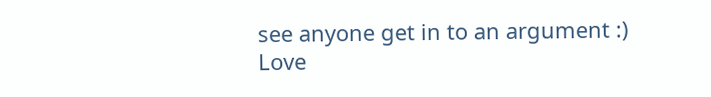see anyone get in to an argument :)
Love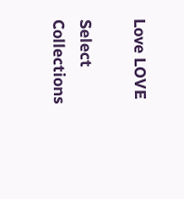Love LOVE

Select Collections